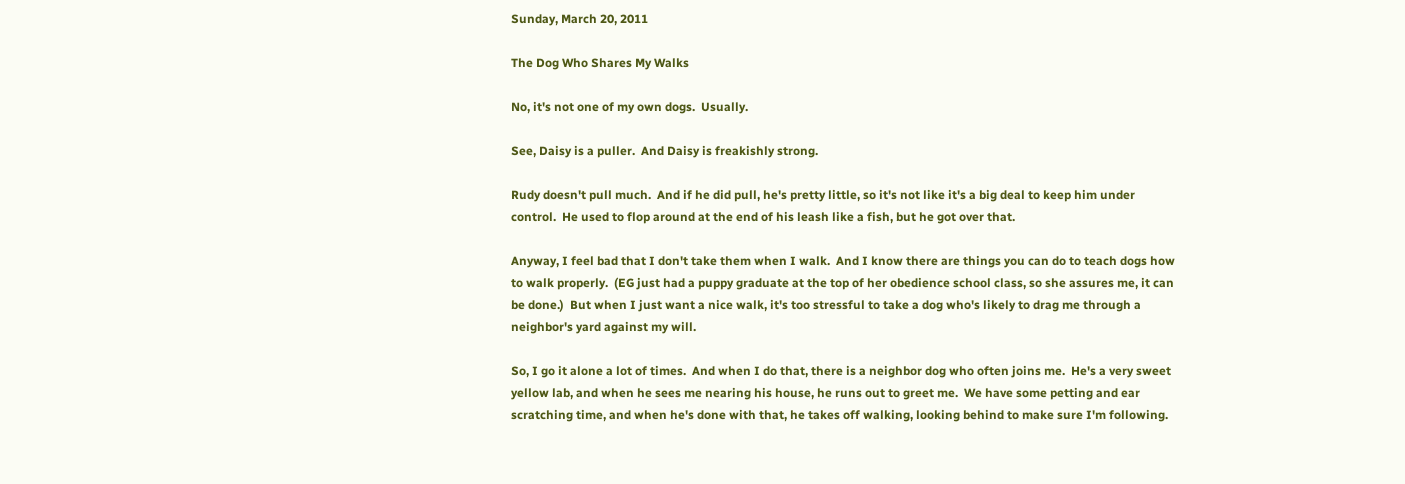Sunday, March 20, 2011

The Dog Who Shares My Walks

No, it's not one of my own dogs.  Usually.

See, Daisy is a puller.  And Daisy is freakishly strong.

Rudy doesn't pull much.  And if he did pull, he's pretty little, so it's not like it's a big deal to keep him under control.  He used to flop around at the end of his leash like a fish, but he got over that.

Anyway, I feel bad that I don't take them when I walk.  And I know there are things you can do to teach dogs how to walk properly.  (EG just had a puppy graduate at the top of her obedience school class, so she assures me, it can be done.)  But when I just want a nice walk, it's too stressful to take a dog who's likely to drag me through a neighbor's yard against my will.

So, I go it alone a lot of times.  And when I do that, there is a neighbor dog who often joins me.  He's a very sweet yellow lab, and when he sees me nearing his house, he runs out to greet me.  We have some petting and ear scratching time, and when he's done with that, he takes off walking, looking behind to make sure I'm following.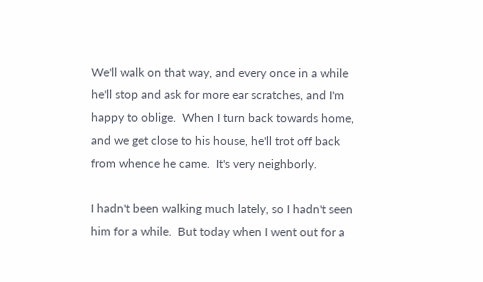We'll walk on that way, and every once in a while he'll stop and ask for more ear scratches, and I'm happy to oblige.  When I turn back towards home, and we get close to his house, he'll trot off back from whence he came.  It's very neighborly.

I hadn't been walking much lately, so I hadn't seen him for a while.  But today when I went out for a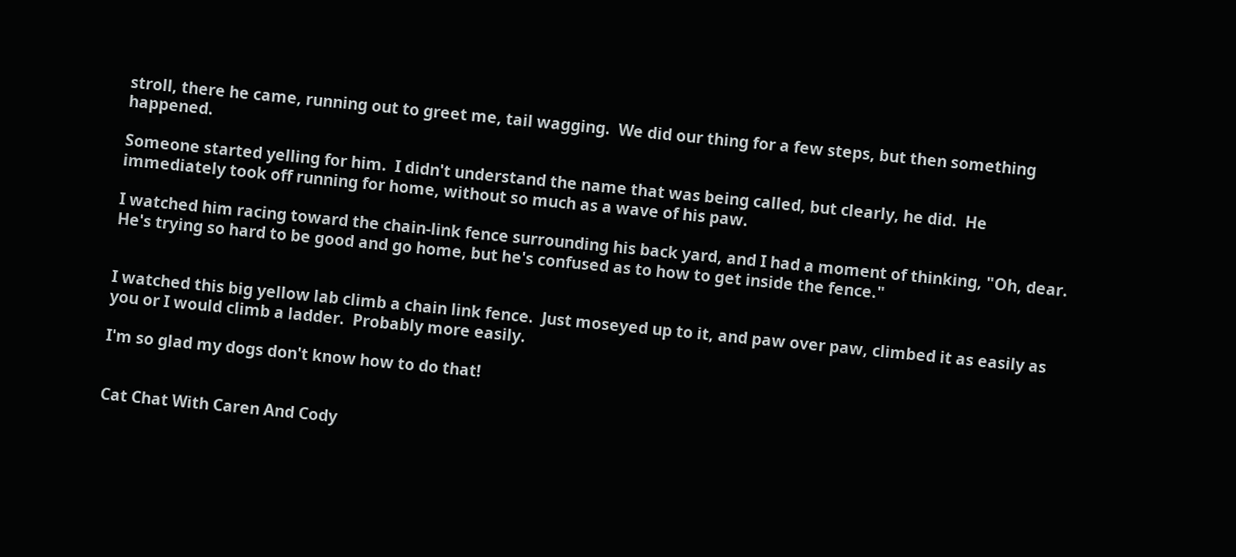stroll, there he came, running out to greet me, tail wagging.  We did our thing for a few steps, but then something happened.

Someone started yelling for him.  I didn't understand the name that was being called, but clearly, he did.  He immediately took off running for home, without so much as a wave of his paw.

I watched him racing toward the chain-link fence surrounding his back yard, and I had a moment of thinking, "Oh, dear.  He's trying so hard to be good and go home, but he's confused as to how to get inside the fence."


I watched this big yellow lab climb a chain link fence.  Just moseyed up to it, and paw over paw, climbed it as easily as you or I would climb a ladder.  Probably more easily.

I'm so glad my dogs don't know how to do that!


Cat Chat With Caren And Cody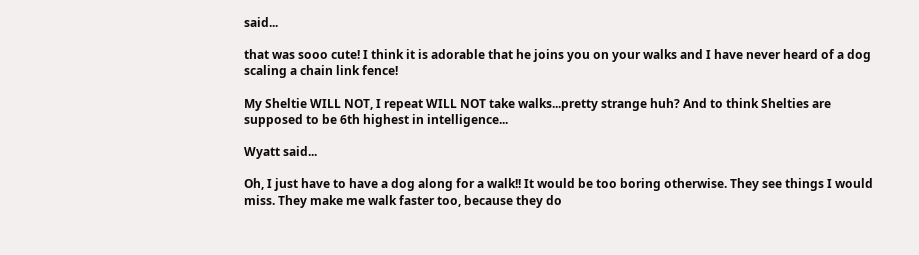said...

that was sooo cute! I think it is adorable that he joins you on your walks and I have never heard of a dog scaling a chain link fence!

My Sheltie WILL NOT, I repeat WILL NOT take walks...pretty strange huh? And to think Shelties are supposed to be 6th highest in intelligence...

Wyatt said...

Oh, I just have to have a dog along for a walk!! It would be too boring otherwise. They see things I would miss. They make me walk faster too, because they do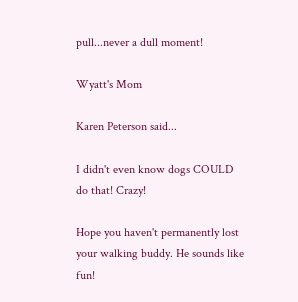pull...never a dull moment!

Wyatt's Mom

Karen Peterson said...

I didn't even know dogs COULD do that! Crazy!

Hope you haven't permanently lost your walking buddy. He sounds like fun!